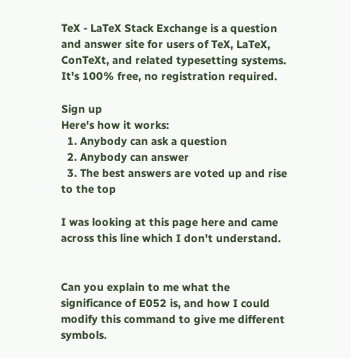TeX - LaTeX Stack Exchange is a question and answer site for users of TeX, LaTeX, ConTeXt, and related typesetting systems. It's 100% free, no registration required.

Sign up
Here's how it works:
  1. Anybody can ask a question
  2. Anybody can answer
  3. The best answers are voted up and rise to the top

I was looking at this page here and came across this line which I don't understand.


Can you explain to me what the significance of E052 is, and how I could modify this command to give me different symbols.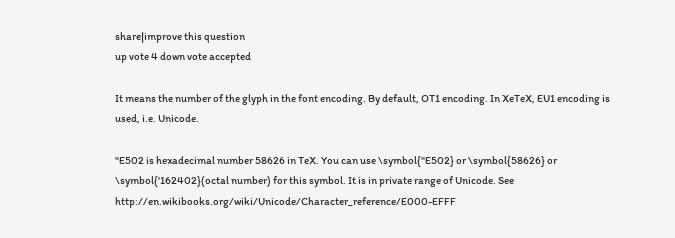share|improve this question
up vote 4 down vote accepted

It means the number of the glyph in the font encoding. By default, OT1 encoding. In XeTeX, EU1 encoding is used, i.e. Unicode.

"E502 is hexadecimal number 58626 in TeX. You can use \symbol{"E502} or \symbol{58626} or \symbol{'162402}(octal number) for this symbol. It is in private range of Unicode. See http://en.wikibooks.org/wiki/Unicode/Character_reference/E000-EFFF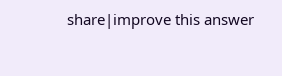share|improve this answer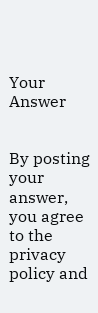Your Answer


By posting your answer, you agree to the privacy policy and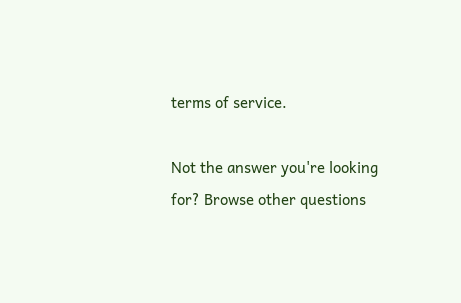terms of service.

Not the answer you're looking for? Browse other questions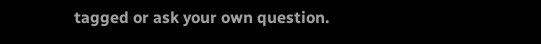tagged or ask your own question.